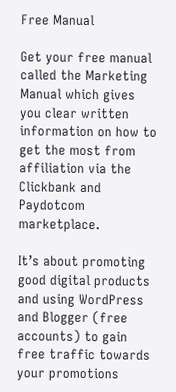Free Manual

Get your free manual called the Marketing Manual which gives you clear written information on how to get the most from affiliation via the Clickbank and Paydotcom marketplace.

It’s about promoting good digital products and using WordPress and Blogger (free accounts) to gain free traffic towards your promotions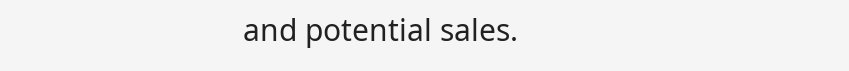and potential sales.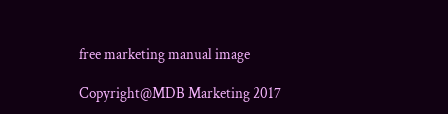free marketing manual image

Copyright@MDB Marketing 2017